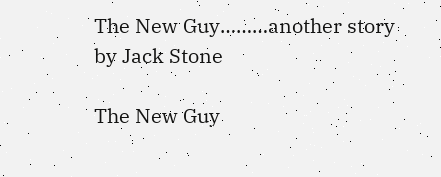The New Guy………another story by Jack Stone

The New Guy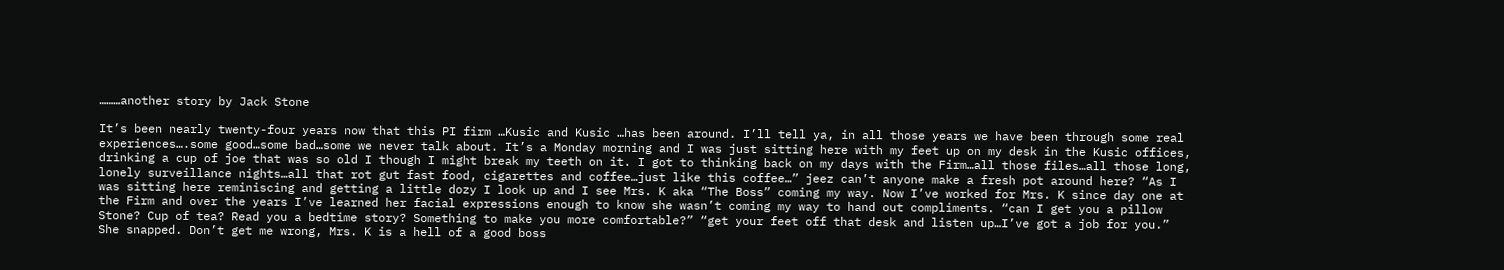………another story by Jack Stone

It’s been nearly twenty-four years now that this PI firm …Kusic and Kusic …has been around. I’ll tell ya, in all those years we have been through some real experiences….some good…some bad…some we never talk about. It’s a Monday morning and I was just sitting here with my feet up on my desk in the Kusic offices, drinking a cup of joe that was so old I though I might break my teeth on it. I got to thinking back on my days with the Firm…all those files…all those long, lonely surveillance nights…all that rot gut fast food, cigarettes and coffee…just like this coffee…” jeez can’t anyone make a fresh pot around here? “As I was sitting here reminiscing and getting a little dozy I look up and I see Mrs. K aka “The Boss” coming my way. Now I’ve worked for Mrs. K since day one at the Firm and over the years I’ve learned her facial expressions enough to know she wasn’t coming my way to hand out compliments. “can I get you a pillow Stone? Cup of tea? Read you a bedtime story? Something to make you more comfortable?” “get your feet off that desk and listen up…I’ve got a job for you.” She snapped. Don’t get me wrong, Mrs. K is a hell of a good boss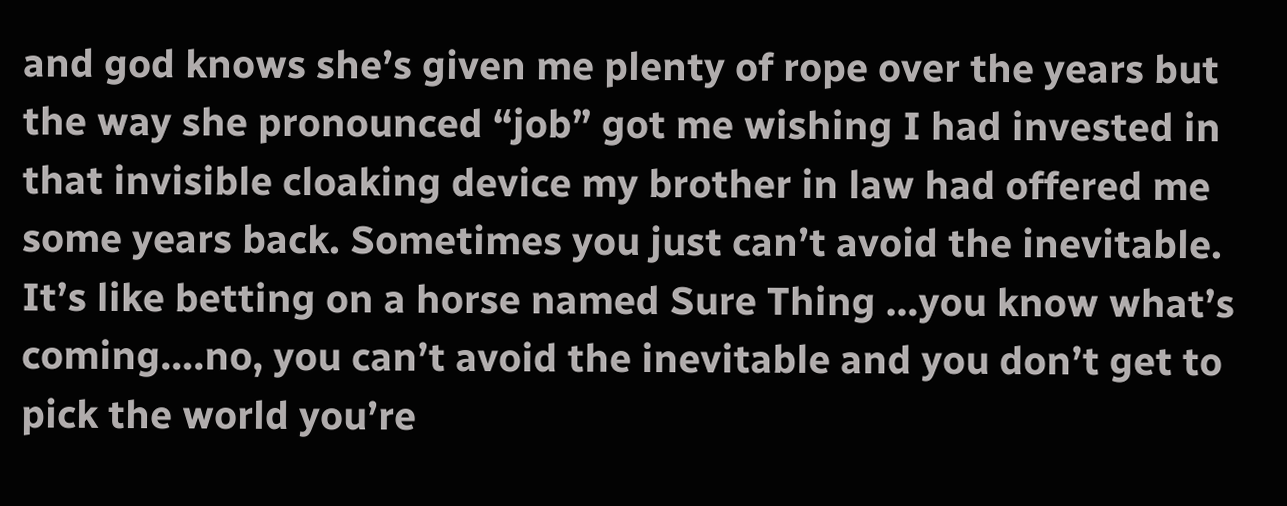and god knows she’s given me plenty of rope over the years but the way she pronounced “job” got me wishing I had invested in that invisible cloaking device my brother in law had offered me some years back. Sometimes you just can’t avoid the inevitable. It’s like betting on a horse named Sure Thing …you know what’s coming….no, you can’t avoid the inevitable and you don’t get to pick the world you’re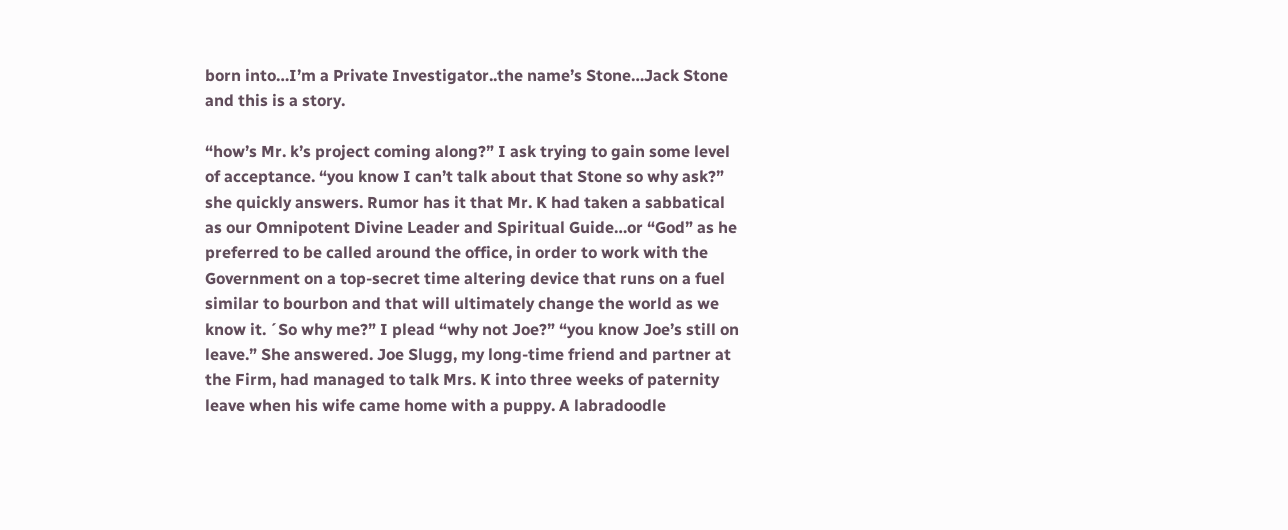born into…I’m a Private Investigator..the name’s Stone…Jack Stone and this is a story.

“how’s Mr. k’s project coming along?” I ask trying to gain some level of acceptance. “you know I can’t talk about that Stone so why ask?” she quickly answers. Rumor has it that Mr. K had taken a sabbatical as our Omnipotent Divine Leader and Spiritual Guide…or “God” as he preferred to be called around the office, in order to work with the Government on a top-secret time altering device that runs on a fuel similar to bourbon and that will ultimately change the world as we know it. ´So why me?” I plead “why not Joe?” “you know Joe’s still on leave.” She answered. Joe Slugg, my long-time friend and partner at the Firm, had managed to talk Mrs. K into three weeks of paternity leave when his wife came home with a puppy. A labradoodle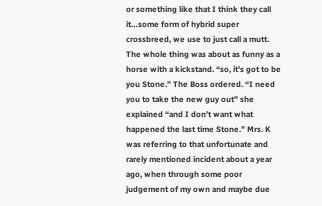or something like that I think they call it…some form of hybrid super crossbreed, we use to just call a mutt. The whole thing was about as funny as a horse with a kickstand. “so, it’s got to be you Stone.” The Boss ordered. “I need you to take the new guy out” she explained “and I don’t want what happened the last time Stone.” Mrs. K was referring to that unfortunate and rarely mentioned incident about a year ago, when through some poor judgement of my own and maybe due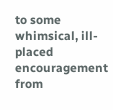to some whimsical, ill-placed encouragement from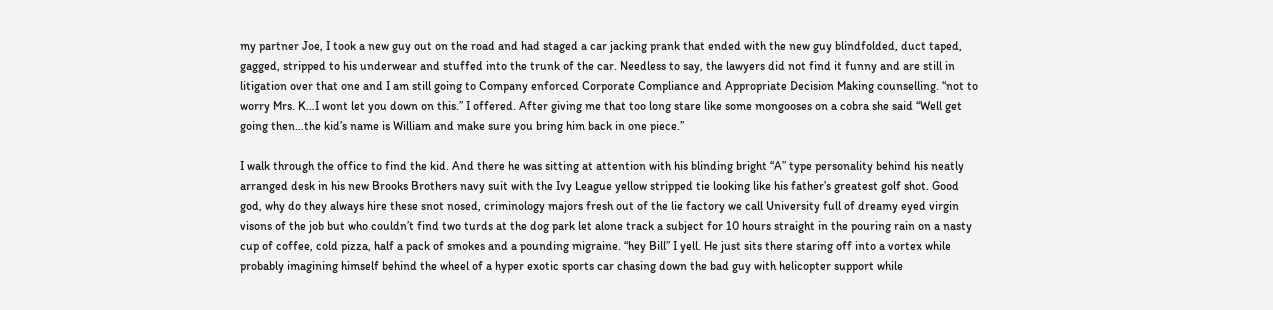my partner Joe, I took a new guy out on the road and had staged a car jacking prank that ended with the new guy blindfolded, duct taped, gagged, stripped to his underwear and stuffed into the trunk of the car. Needless to say, the lawyers did not find it funny and are still in litigation over that one and I am still going to Company enforced Corporate Compliance and Appropriate Decision Making counselling. “not to worry Mrs. K…I wont let you down on this.” I offered. After giving me that too long stare like some mongooses on a cobra she said “Well get going then…the kid’s name is William and make sure you bring him back in one piece.”

I walk through the office to find the kid. And there he was sitting at attention with his blinding bright “A” type personality behind his neatly arranged desk in his new Brooks Brothers navy suit with the Ivy League yellow stripped tie looking like his father’s greatest golf shot. Good god, why do they always hire these snot nosed, criminology majors fresh out of the lie factory we call University full of dreamy eyed virgin visons of the job but who couldn’t find two turds at the dog park let alone track a subject for 10 hours straight in the pouring rain on a nasty cup of coffee, cold pizza, half a pack of smokes and a pounding migraine. “hey Bill” I yell. He just sits there staring off into a vortex while probably imagining himself behind the wheel of a hyper exotic sports car chasing down the bad guy with helicopter support while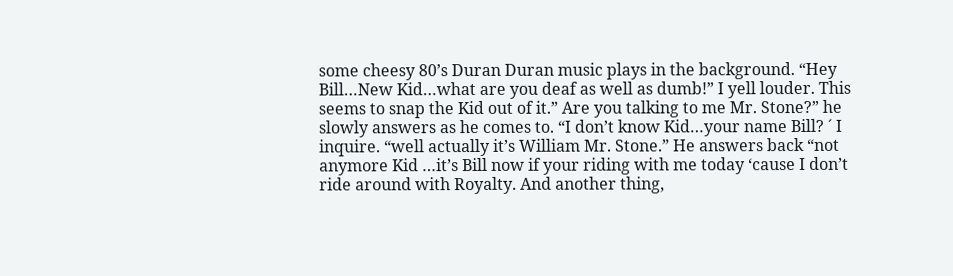some cheesy 80’s Duran Duran music plays in the background. “Hey Bill…New Kid…what are you deaf as well as dumb!” I yell louder. This seems to snap the Kid out of it.” Are you talking to me Mr. Stone?” he slowly answers as he comes to. “I don’t know Kid…your name Bill? ´ I inquire. “well actually it’s William Mr. Stone.” He answers back “not anymore Kid …it’s Bill now if your riding with me today ‘cause I don’t ride around with Royalty. And another thing,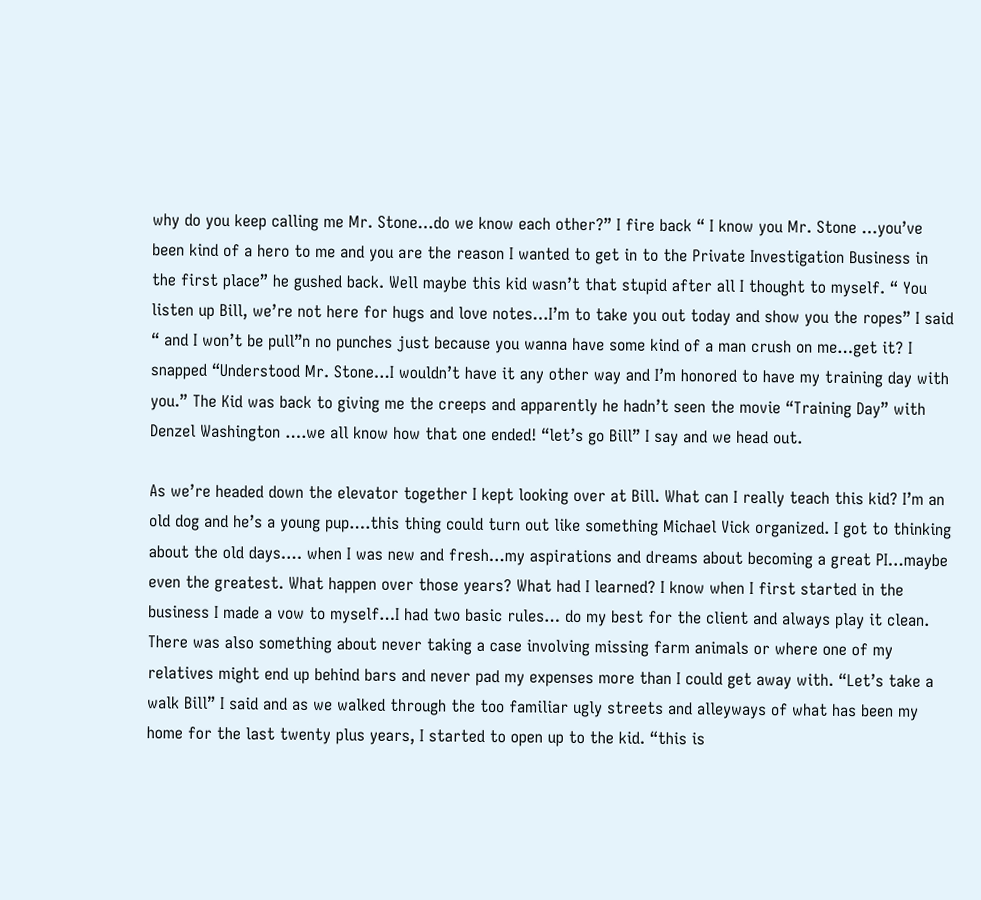why do you keep calling me Mr. Stone…do we know each other?” I fire back “ I know you Mr. Stone …you’ve been kind of a hero to me and you are the reason I wanted to get in to the Private Investigation Business in the first place” he gushed back. Well maybe this kid wasn’t that stupid after all I thought to myself. “ You listen up Bill, we’re not here for hugs and love notes…I’m to take you out today and show you the ropes” I said “ and I won’t be pull”n no punches just because you wanna have some kind of a man crush on me…get it? I snapped “Understood Mr. Stone…I wouldn’t have it any other way and I’m honored to have my training day with you.” The Kid was back to giving me the creeps and apparently he hadn’t seen the movie “Training Day” with Denzel Washington ….we all know how that one ended! “let’s go Bill” I say and we head out.

As we’re headed down the elevator together I kept looking over at Bill. What can I really teach this kid? I’m an old dog and he’s a young pup….this thing could turn out like something Michael Vick organized. I got to thinking about the old days…. when I was new and fresh…my aspirations and dreams about becoming a great PI…maybe even the greatest. What happen over those years? What had I learned? I know when I first started in the business I made a vow to myself…I had two basic rules… do my best for the client and always play it clean. There was also something about never taking a case involving missing farm animals or where one of my relatives might end up behind bars and never pad my expenses more than I could get away with. “Let’s take a walk Bill” I said and as we walked through the too familiar ugly streets and alleyways of what has been my home for the last twenty plus years, I started to open up to the kid. “this is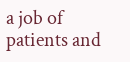a job of patients and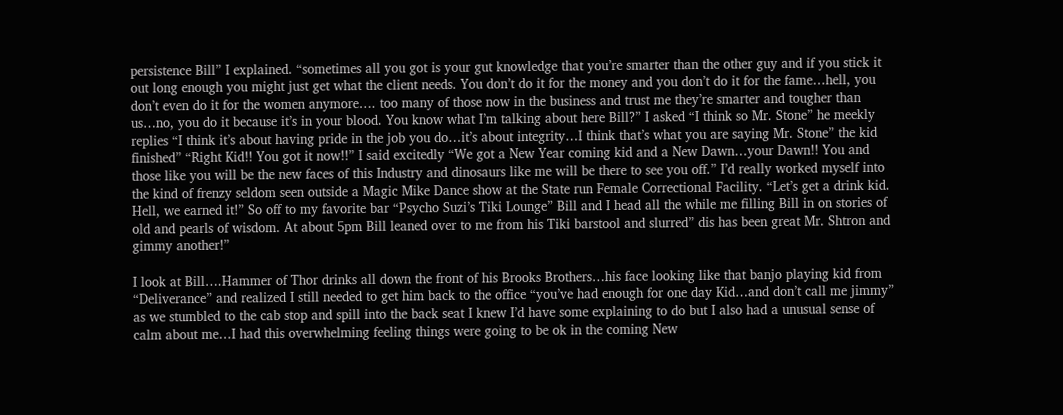persistence Bill” I explained. “sometimes all you got is your gut knowledge that you’re smarter than the other guy and if you stick it out long enough you might just get what the client needs. You don’t do it for the money and you don’t do it for the fame…hell, you don’t even do it for the women anymore…. too many of those now in the business and trust me they’re smarter and tougher than us…no, you do it because it’s in your blood. You know what I’m talking about here Bill?” I asked “I think so Mr. Stone” he meekly replies “I think it’s about having pride in the job you do…it’s about integrity…I think that’s what you are saying Mr. Stone” the kid finished” “Right Kid!! You got it now!!” I said excitedly “We got a New Year coming kid and a New Dawn…your Dawn!! You and those like you will be the new faces of this Industry and dinosaurs like me will be there to see you off.” I’d really worked myself into the kind of frenzy seldom seen outside a Magic Mike Dance show at the State run Female Correctional Facility. “Let’s get a drink kid. Hell, we earned it!” So off to my favorite bar “Psycho Suzi’s Tiki Lounge” Bill and I head all the while me filling Bill in on stories of old and pearls of wisdom. At about 5pm Bill leaned over to me from his Tiki barstool and slurred” dis has been great Mr. Shtron and gimmy another!”

I look at Bill….Hammer of Thor drinks all down the front of his Brooks Brothers…his face looking like that banjo playing kid from “Deliverance” and realized I still needed to get him back to the office “you’ve had enough for one day Kid…and don’t call me jimmy” as we stumbled to the cab stop and spill into the back seat I knew I’d have some explaining to do but I also had a unusual sense of calm about me…I had this overwhelming feeling things were going to be ok in the coming New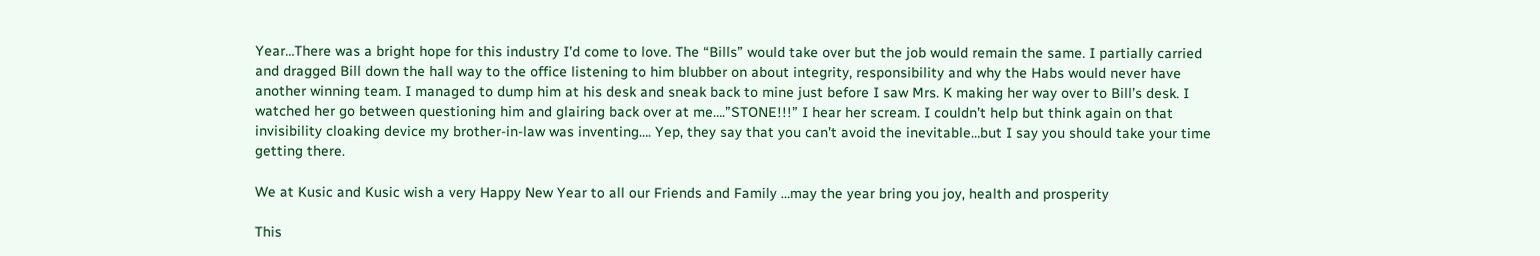Year…There was a bright hope for this industry I’d come to love. The “Bills” would take over but the job would remain the same. I partially carried and dragged Bill down the hall way to the office listening to him blubber on about integrity, responsibility and why the Habs would never have another winning team. I managed to dump him at his desk and sneak back to mine just before I saw Mrs. K making her way over to Bill’s desk. I watched her go between questioning him and glairing back over at me….”STONE!!!” I hear her scream. I couldn’t help but think again on that invisibility cloaking device my brother-in-law was inventing…. Yep, they say that you can’t avoid the inevitable…but I say you should take your time getting there.

We at Kusic and Kusic wish a very Happy New Year to all our Friends and Family …may the year bring you joy, health and prosperity

This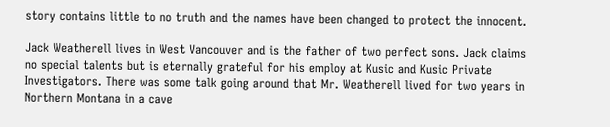story contains little to no truth and the names have been changed to protect the innocent.

Jack Weatherell lives in West Vancouver and is the father of two perfect sons. Jack claims no special talents but is eternally grateful for his employ at Kusic and Kusic Private Investigators. There was some talk going around that Mr. Weatherell lived for two years in Northern Montana in a cave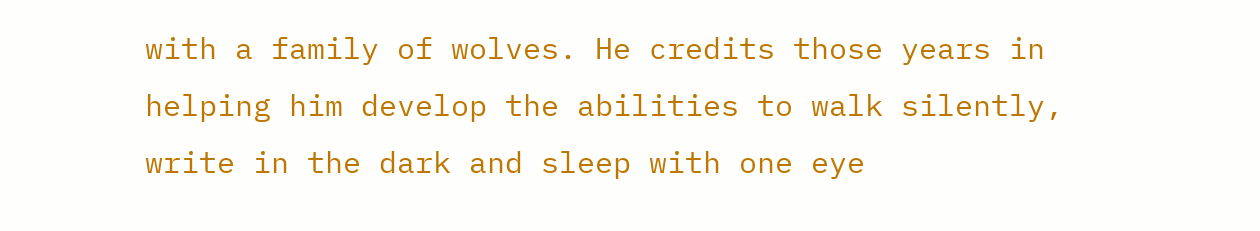with a family of wolves. He credits those years in helping him develop the abilities to walk silently, write in the dark and sleep with one eye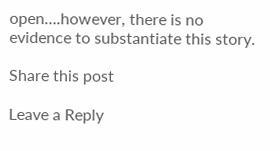open….however, there is no evidence to substantiate this story.

Share this post

Leave a Reply